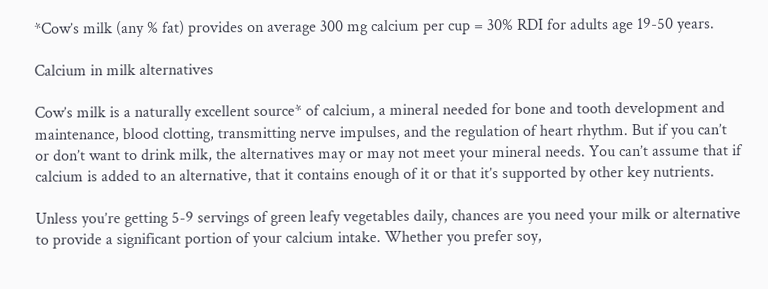*Cow’s milk (any % fat) provides on average 300 mg calcium per cup = 30% RDI for adults age 19-50 years.

Calcium in milk alternatives

Cow’s milk is a naturally excellent source* of calcium, a mineral needed for bone and tooth development and maintenance, blood clotting, transmitting nerve impulses, and the regulation of heart rhythm. But if you can’t or don’t want to drink milk, the alternatives may or may not meet your mineral needs. You can’t assume that if calcium is added to an alternative, that it contains enough of it or that it’s supported by other key nutrients.

Unless you’re getting 5-9 servings of green leafy vegetables daily, chances are you need your milk or alternative to provide a significant portion of your calcium intake. Whether you prefer soy,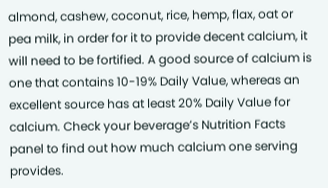almond, cashew, coconut, rice, hemp, flax, oat or pea milk, in order for it to provide decent calcium, it will need to be fortified. A good source of calcium is one that contains 10-19% Daily Value, whereas an excellent source has at least 20% Daily Value for calcium. Check your beverage’s Nutrition Facts panel to find out how much calcium one serving provides.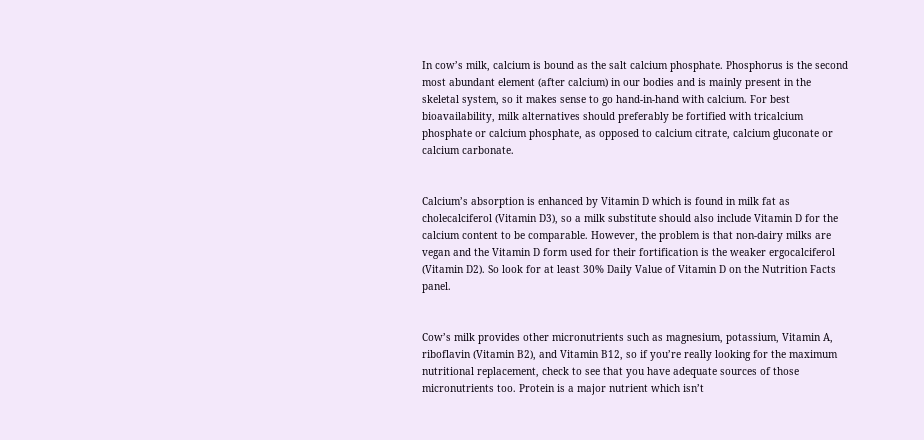In cow’s milk, calcium is bound as the salt calcium phosphate. Phosphorus is the second most abundant element (after calcium) in our bodies and is mainly present in the skeletal system, so it makes sense to go hand-in-hand with calcium. For best bioavailability, milk alternatives should preferably be fortified with tricalcium phosphate or calcium phosphate, as opposed to calcium citrate, calcium gluconate or calcium carbonate.


Calcium’s absorption is enhanced by Vitamin D which is found in milk fat as cholecalciferol (Vitamin D3), so a milk substitute should also include Vitamin D for the calcium content to be comparable. However, the problem is that non-dairy milks are vegan and the Vitamin D form used for their fortification is the weaker ergocalciferol (Vitamin D2). So look for at least 30% Daily Value of Vitamin D on the Nutrition Facts panel.


Cow’s milk provides other micronutrients such as magnesium, potassium, Vitamin A, riboflavin (Vitamin B2), and Vitamin B12, so if you’re really looking for the maximum nutritional replacement, check to see that you have adequate sources of those micronutrients too. Protein is a major nutrient which isn’t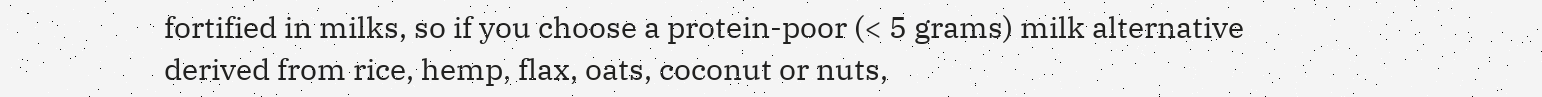fortified in milks, so if you choose a protein-poor (< 5 grams) milk alternative derived from rice, hemp, flax, oats, coconut or nuts,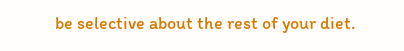be selective about the rest of your diet.